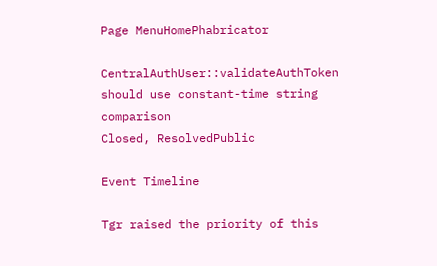Page MenuHomePhabricator

CentralAuthUser::validateAuthToken should use constant-time string comparison
Closed, ResolvedPublic

Event Timeline

Tgr raised the priority of this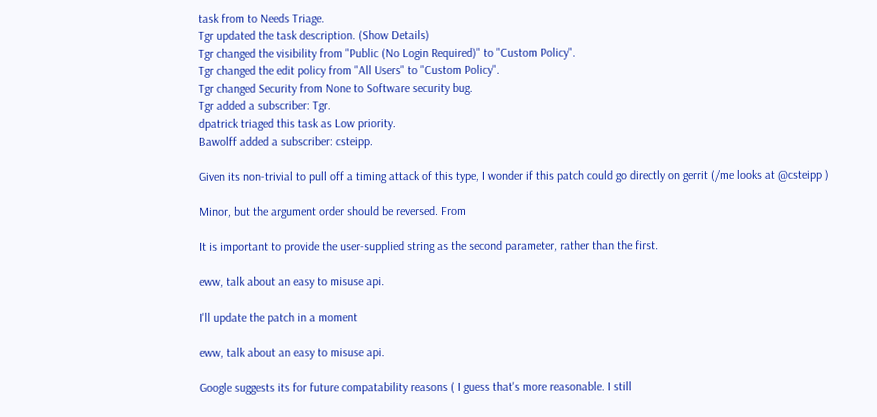task from to Needs Triage.
Tgr updated the task description. (Show Details)
Tgr changed the visibility from "Public (No Login Required)" to "Custom Policy".
Tgr changed the edit policy from "All Users" to "Custom Policy".
Tgr changed Security from None to Software security bug.
Tgr added a subscriber: Tgr.
dpatrick triaged this task as Low priority.
Bawolff added a subscriber: csteipp.

Given its non-trivial to pull off a timing attack of this type, I wonder if this patch could go directly on gerrit (/me looks at @csteipp )

Minor, but the argument order should be reversed. From

It is important to provide the user-supplied string as the second parameter, rather than the first.

eww, talk about an easy to misuse api.

I'll update the patch in a moment

eww, talk about an easy to misuse api.

Google suggests its for future compatability reasons ( I guess that's more reasonable. I still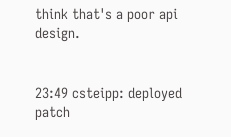think that's a poor api design.


23:49 csteipp: deployed patch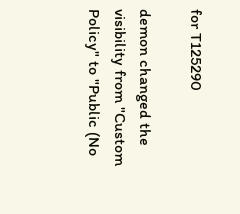for T125290

demon changed the visibility from "Custom Policy" to "Public (No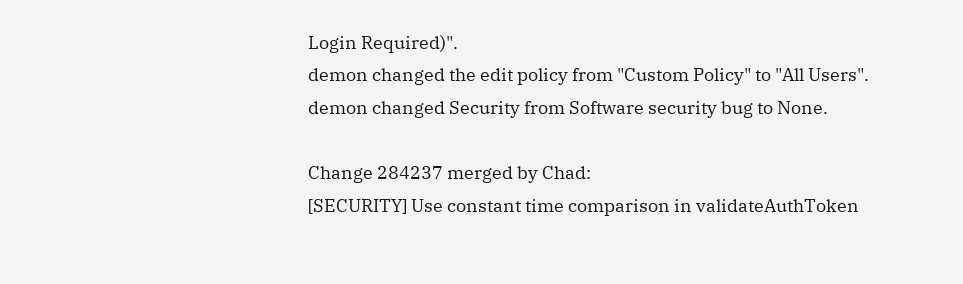Login Required)".
demon changed the edit policy from "Custom Policy" to "All Users".
demon changed Security from Software security bug to None.

Change 284237 merged by Chad:
[SECURITY] Use constant time comparison in validateAuthToken